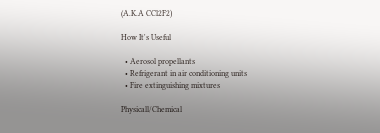(A.K.A CCl2F2)

How It's Useful

  • Aerosol propellants
  • Refrigerant in air conditioning units
  • Fire extinguishing mixtures

Physicall/Chemical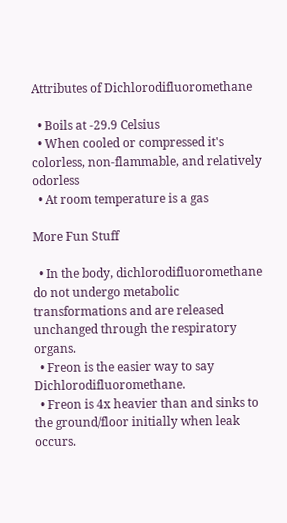Attributes of Dichlorodifluoromethane

  • Boils at -29.9 Celsius
  • When cooled or compressed it's colorless, non-flammable, and relatively odorless
  • At room temperature is a gas

More Fun Stuff

  • In the body, dichlorodifluoromethane do not undergo metabolic transformations and are released unchanged through the respiratory organs.
  • Freon is the easier way to say Dichlorodifluoromethane.
  • Freon is 4x heavier than and sinks to the ground/floor initially when leak occurs.